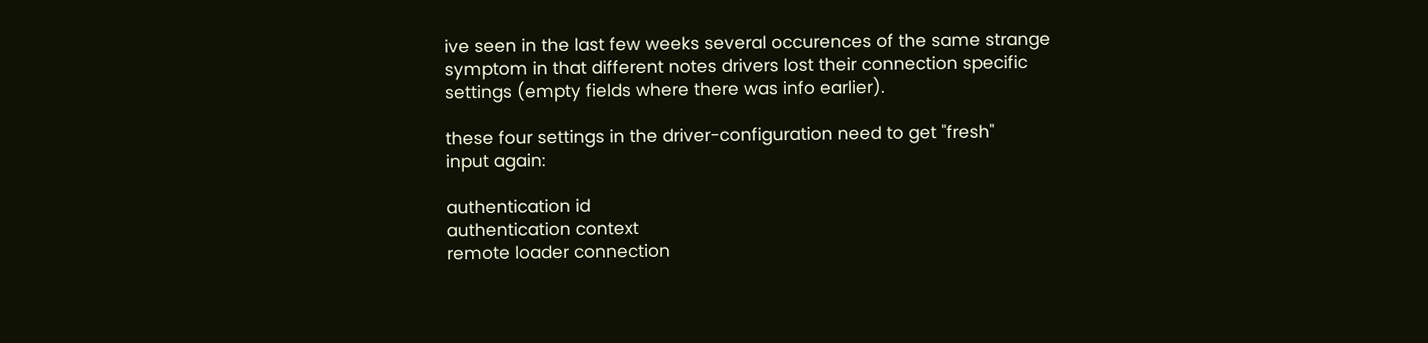ive seen in the last few weeks several occurences of the same strange
symptom in that different notes drivers lost their connection specific
settings (empty fields where there was info earlier).

these four settings in the driver-configuration need to get "fresh"
input again:

authentication id
authentication context
remote loader connection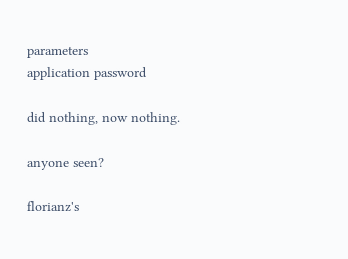parameters
application password

did nothing, now nothing.

anyone seen?

florianz's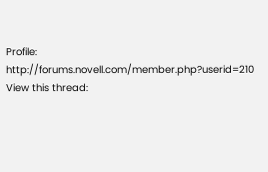Profile: http://forums.novell.com/member.php?userid=210
View this thread: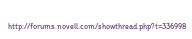http://forums.novell.com/showthread.php?t=336998